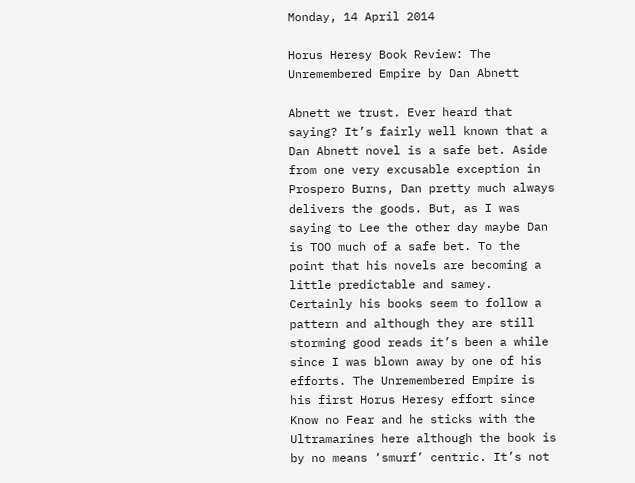Monday, 14 April 2014

Horus Heresy Book Review: The Unremembered Empire by Dan Abnett

Abnett we trust. Ever heard that saying? It’s fairly well known that a Dan Abnett novel is a safe bet. Aside from one very excusable exception in Prospero Burns, Dan pretty much always delivers the goods. But, as I was saying to Lee the other day maybe Dan is TOO much of a safe bet. To the point that his novels are becoming a little predictable and samey. Certainly his books seem to follow a pattern and although they are still storming good reads it’s been a while since I was blown away by one of his efforts. The Unremembered Empire is his first Horus Heresy effort since Know no Fear and he sticks with the Ultramarines here although the book is by no means ‘smurf’ centric. It’s not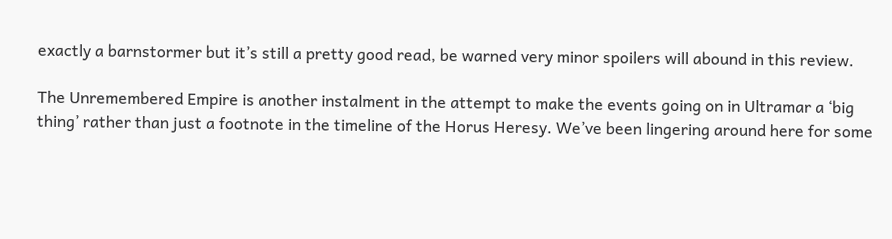exactly a barnstormer but it’s still a pretty good read, be warned very minor spoilers will abound in this review.

The Unremembered Empire is another instalment in the attempt to make the events going on in Ultramar a ‘big thing’ rather than just a footnote in the timeline of the Horus Heresy. We’ve been lingering around here for some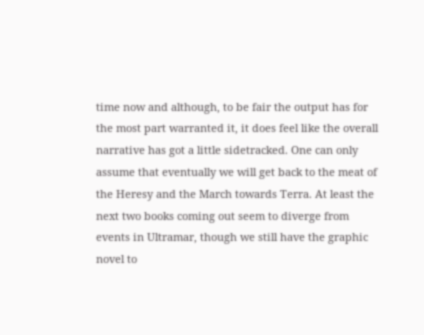time now and although, to be fair the output has for the most part warranted it, it does feel like the overall narrative has got a little sidetracked. One can only assume that eventually we will get back to the meat of the Heresy and the March towards Terra. At least the next two books coming out seem to diverge from events in Ultramar, though we still have the graphic novel to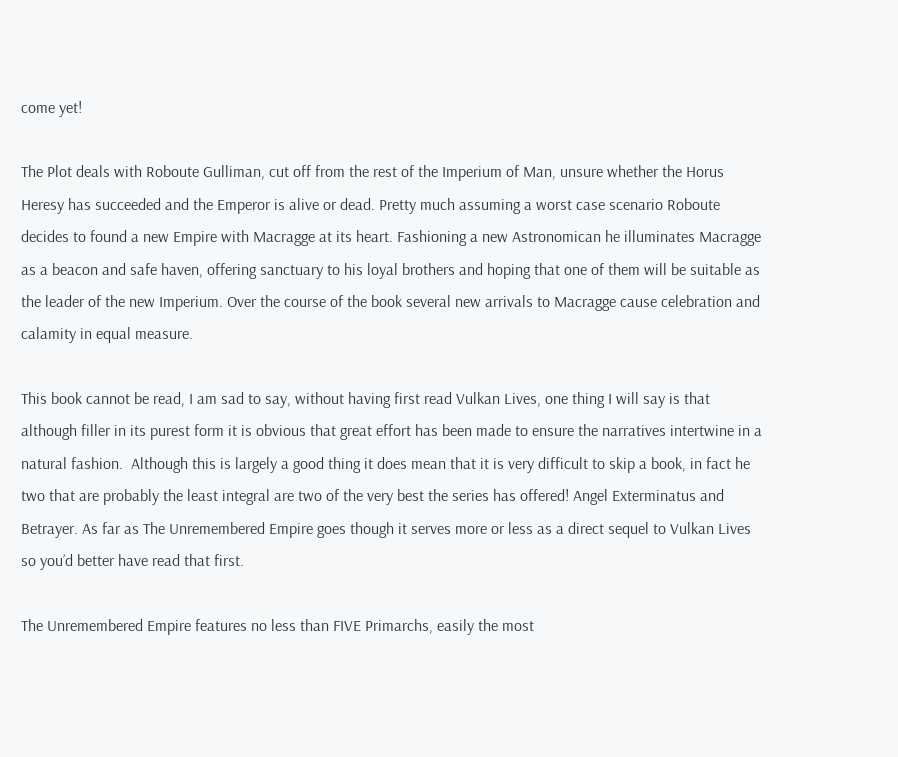come yet!

The Plot deals with Roboute Gulliman, cut off from the rest of the Imperium of Man, unsure whether the Horus Heresy has succeeded and the Emperor is alive or dead. Pretty much assuming a worst case scenario Roboute decides to found a new Empire with Macragge at its heart. Fashioning a new Astronomican he illuminates Macragge as a beacon and safe haven, offering sanctuary to his loyal brothers and hoping that one of them will be suitable as the leader of the new Imperium. Over the course of the book several new arrivals to Macragge cause celebration and calamity in equal measure.

This book cannot be read, I am sad to say, without having first read Vulkan Lives, one thing I will say is that although filler in its purest form it is obvious that great effort has been made to ensure the narratives intertwine in a natural fashion.  Although this is largely a good thing it does mean that it is very difficult to skip a book, in fact he two that are probably the least integral are two of the very best the series has offered! Angel Exterminatus and Betrayer. As far as The Unremembered Empire goes though it serves more or less as a direct sequel to Vulkan Lives so you’d better have read that first.

The Unremembered Empire features no less than FIVE Primarchs, easily the most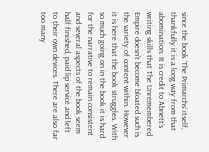since the book ‘The Primarchs’ itself, thankfully it is a long way from that abomination. It is credit to Abnett’s writing skills that The Unremembered Empire doesn’t become bloated such is the variety of content within. However it is here that the book struggles. With so much going on in the book it is hard for the narrative to remain consistent and several aspects of the book seem half finished, paid lip service and left to their own devices. There are also far too many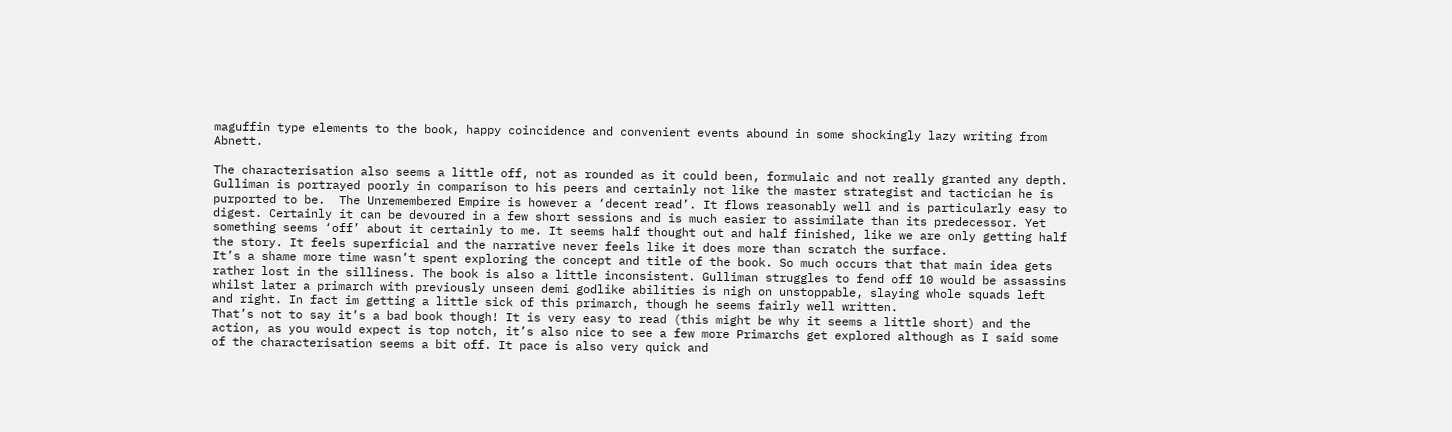maguffin type elements to the book, happy coincidence and convenient events abound in some shockingly lazy writing from Abnett.

The characterisation also seems a little off, not as rounded as it could been, formulaic and not really granted any depth. Gulliman is portrayed poorly in comparison to his peers and certainly not like the master strategist and tactician he is purported to be.  The Unremembered Empire is however a ‘decent read’. It flows reasonably well and is particularly easy to digest. Certainly it can be devoured in a few short sessions and is much easier to assimilate than its predecessor. Yet something seems ‘off’ about it certainly to me. It seems half thought out and half finished, like we are only getting half the story. It feels superficial and the narrative never feels like it does more than scratch the surface.
It’s a shame more time wasn’t spent exploring the concept and title of the book. So much occurs that that main idea gets rather lost in the silliness. The book is also a little inconsistent. Gulliman struggles to fend off 10 would be assassins whilst later a primarch with previously unseen demi godlike abilities is nigh on unstoppable, slaying whole squads left and right. In fact im getting a little sick of this primarch, though he seems fairly well written.
That’s not to say it’s a bad book though! It is very easy to read (this might be why it seems a little short) and the action, as you would expect is top notch, it’s also nice to see a few more Primarchs get explored although as I said some of the characterisation seems a bit off. It pace is also very quick and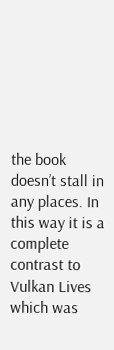the book doesn’t stall in any places. In this way it is a complete contrast to Vulkan Lives which was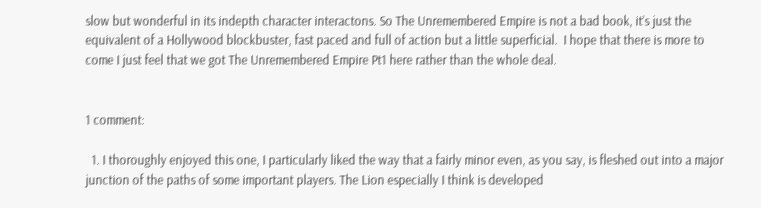slow but wonderful in its indepth character interactons. So The Unremembered Empire is not a bad book, it’s just the equivalent of a Hollywood blockbuster, fast paced and full of action but a little superficial.  I hope that there is more to come I just feel that we got The Unremembered Empire Pt1 here rather than the whole deal.


1 comment:

  1. I thoroughly enjoyed this one, I particularly liked the way that a fairly minor even, as you say, is fleshed out into a major junction of the paths of some important players. The Lion especially I think is developed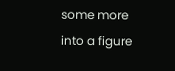some more into a figure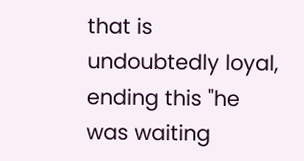that is undoubtedly loyal, ending this "he was waiting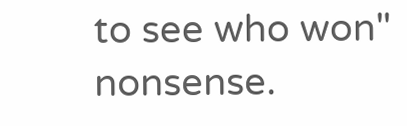to see who won" nonsense.